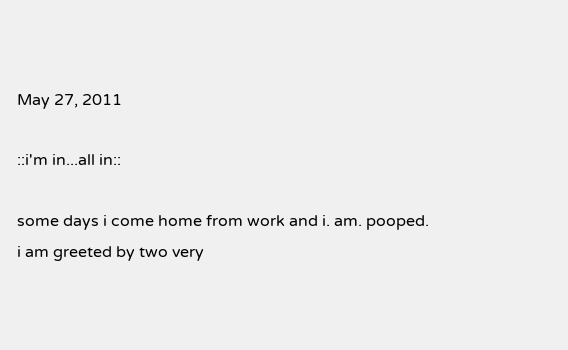May 27, 2011

::i'm in...all in::

some days i come home from work and i. am. pooped.
i am greeted by two very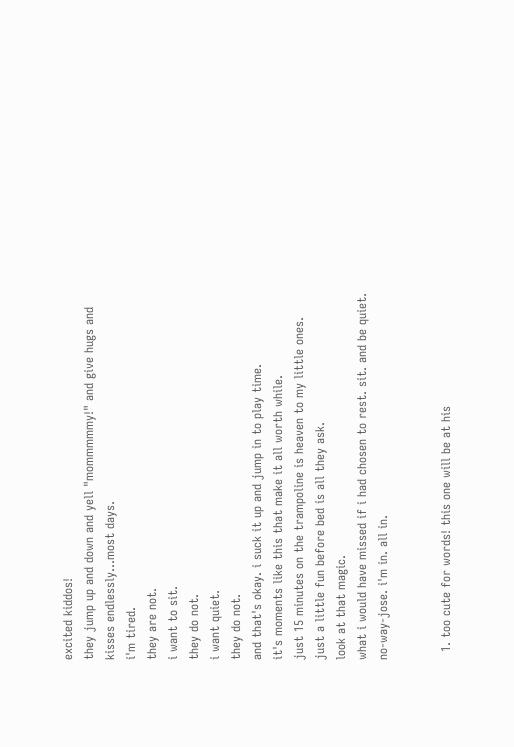excited kiddos!
they jump up and down and yell "mommmmmy!" and give hugs and kisses endlessly...most days.
i'm tired.
they are not.
i want to sit.
they do not.
i want quiet.
they do not.
and that's okay. i suck it up and jump in to play time.
it's moments like this that make it all worth while.
just 15 minutes on the trampoline is heaven to my little ones.
just a little fun before bed is all they ask.
look at that magic.
what i would have missed if i had chosen to rest. sit. and be quiet.
no-way-jose. i'm in. all in.


  1. too cute for words! this one will be at his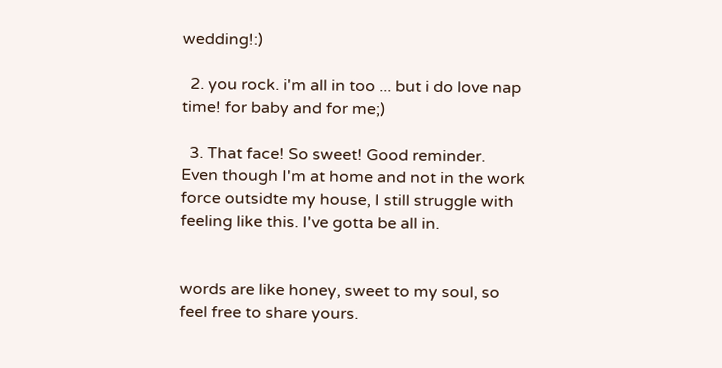wedding!:)

  2. you rock. i'm all in too ... but i do love nap time! for baby and for me;)

  3. That face! So sweet! Good reminder. Even though I'm at home and not in the work force outsidte my house, I still struggle with feeling like this. I've gotta be all in.


words are like honey, sweet to my soul, so feel free to share yours.